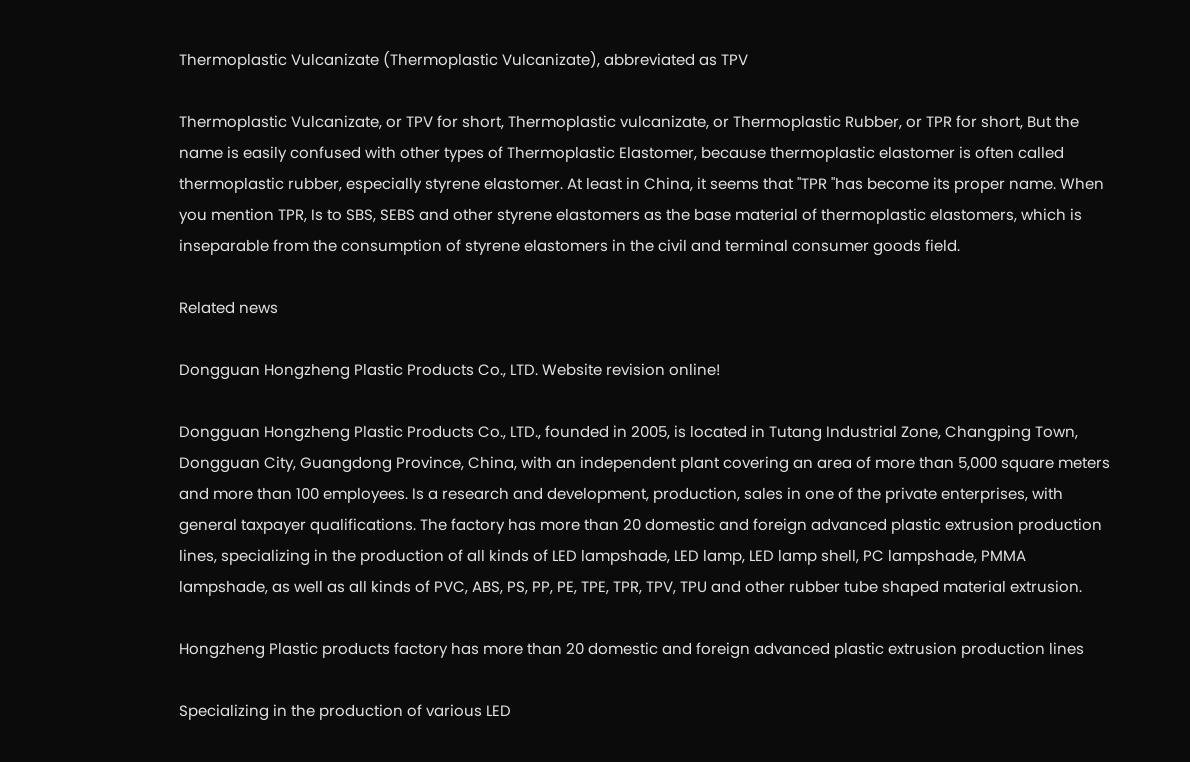Thermoplastic Vulcanizate (Thermoplastic Vulcanizate), abbreviated as TPV

Thermoplastic Vulcanizate, or TPV for short, Thermoplastic vulcanizate, or Thermoplastic Rubber, or TPR for short, But the name is easily confused with other types of Thermoplastic Elastomer, because thermoplastic elastomer is often called thermoplastic rubber, especially styrene elastomer. At least in China, it seems that "TPR "has become its proper name. When you mention TPR, Is to SBS, SEBS and other styrene elastomers as the base material of thermoplastic elastomers, which is inseparable from the consumption of styrene elastomers in the civil and terminal consumer goods field.

Related news

Dongguan Hongzheng Plastic Products Co., LTD. Website revision online!

Dongguan Hongzheng Plastic Products Co., LTD., founded in 2005, is located in Tutang Industrial Zone, Changping Town, Dongguan City, Guangdong Province, China, with an independent plant covering an area of more than 5,000 square meters and more than 100 employees. Is a research and development, production, sales in one of the private enterprises, with general taxpayer qualifications. The factory has more than 20 domestic and foreign advanced plastic extrusion production lines, specializing in the production of all kinds of LED lampshade, LED lamp, LED lamp shell, PC lampshade, PMMA lampshade, as well as all kinds of PVC, ABS, PS, PP, PE, TPE, TPR, TPV, TPU and other rubber tube shaped material extrusion.

Hongzheng Plastic products factory has more than 20 domestic and foreign advanced plastic extrusion production lines

Specializing in the production of various LED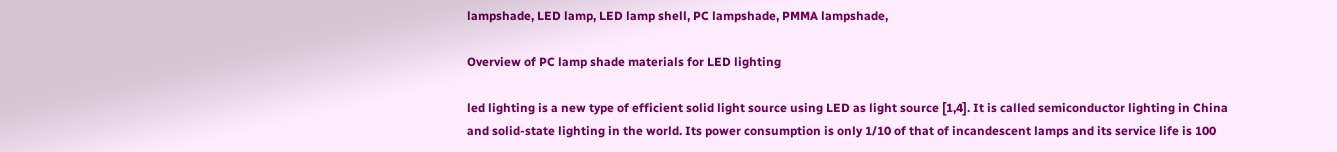lampshade, LED lamp, LED lamp shell, PC lampshade, PMMA lampshade,

Overview of PC lamp shade materials for LED lighting

led lighting is a new type of efficient solid light source using LED as light source [1,4]. It is called semiconductor lighting in China and solid-state lighting in the world. Its power consumption is only 1/10 of that of incandescent lamps and its service life is 100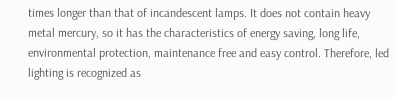times longer than that of incandescent lamps. It does not contain heavy metal mercury, so it has the characteristics of energy saving, long life, environmental protection, maintenance free and easy control. Therefore, led lighting is recognized as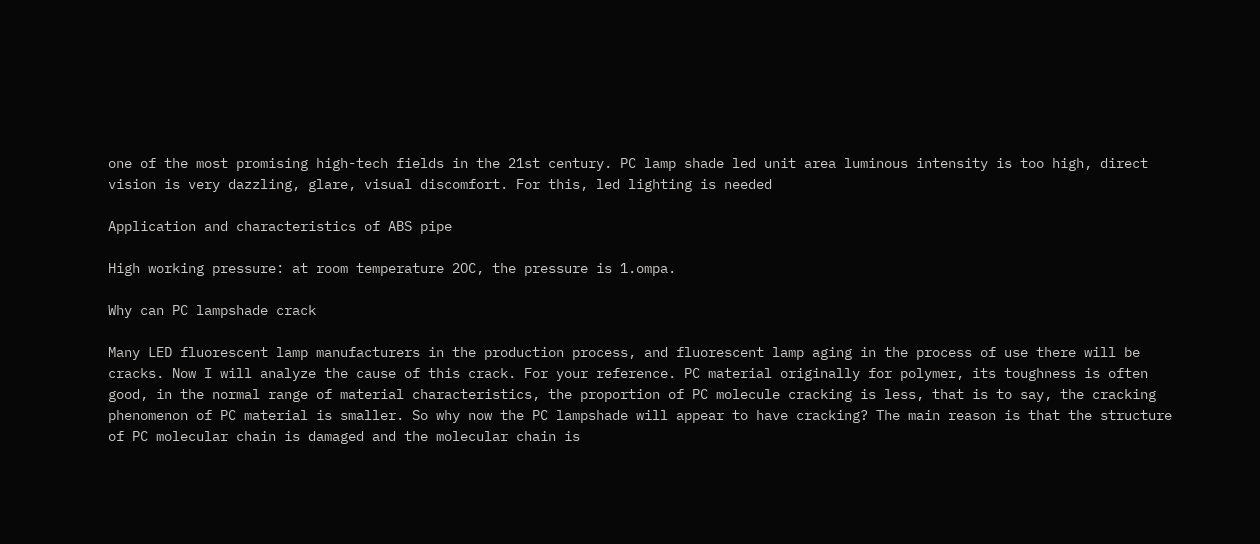one of the most promising high-tech fields in the 21st century. PC lamp shade led unit area luminous intensity is too high, direct vision is very dazzling, glare, visual discomfort. For this, led lighting is needed

Application and characteristics of ABS pipe

High working pressure: at room temperature 2OC, the pressure is 1.ompa.

Why can PC lampshade crack

Many LED fluorescent lamp manufacturers in the production process, and fluorescent lamp aging in the process of use there will be cracks. Now I will analyze the cause of this crack. For your reference. PC material originally for polymer, its toughness is often good, in the normal range of material characteristics, the proportion of PC molecule cracking is less, that is to say, the cracking phenomenon of PC material is smaller. So why now the PC lampshade will appear to have cracking? The main reason is that the structure of PC molecular chain is damaged and the molecular chain is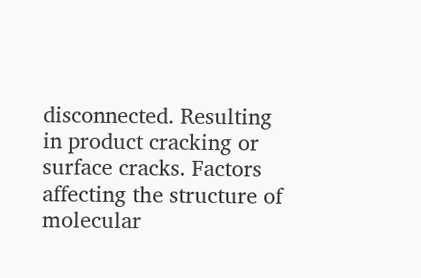disconnected. Resulting in product cracking or surface cracks. Factors affecting the structure of molecular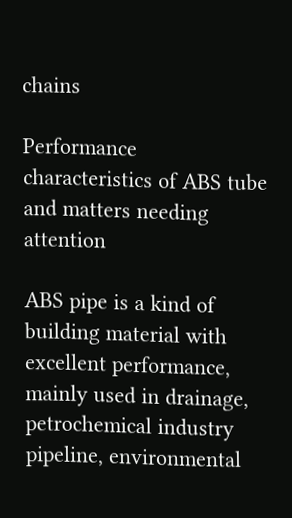chains

Performance characteristics of ABS tube and matters needing attention

ABS pipe is a kind of building material with excellent performance, mainly used in drainage, petrochemical industry pipeline, environmental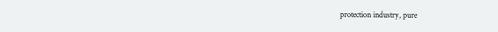protection industry, pure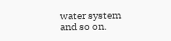water system and so on.